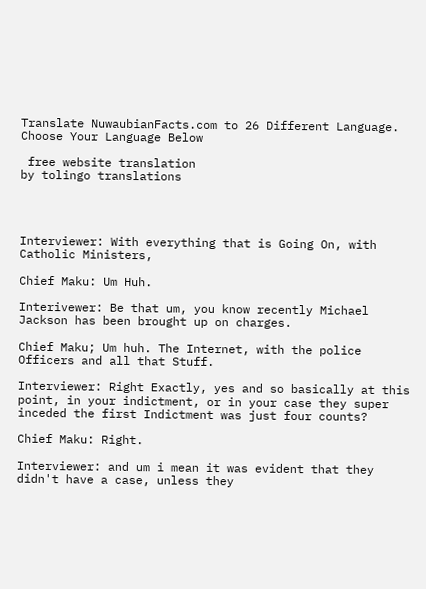Translate NuwaubianFacts.com to 26 Different Language.  Choose Your Language Below

 free website translation
by tolingo translations




Interviewer: With everything that is Going On, with Catholic Ministers,

Chief Maku: Um Huh.

Interivewer: Be that um, you know recently Michael Jackson has been brought up on charges.

Chief Maku; Um huh. The Internet, with the police Officers and all that Stuff.

Interviewer: Right Exactly, yes and so basically at this point, in your indictment, or in your case they super inceded the first Indictment was just four counts?

Chief Maku: Right.

Interviewer: and um i mean it was evident that they didn't have a case, unless they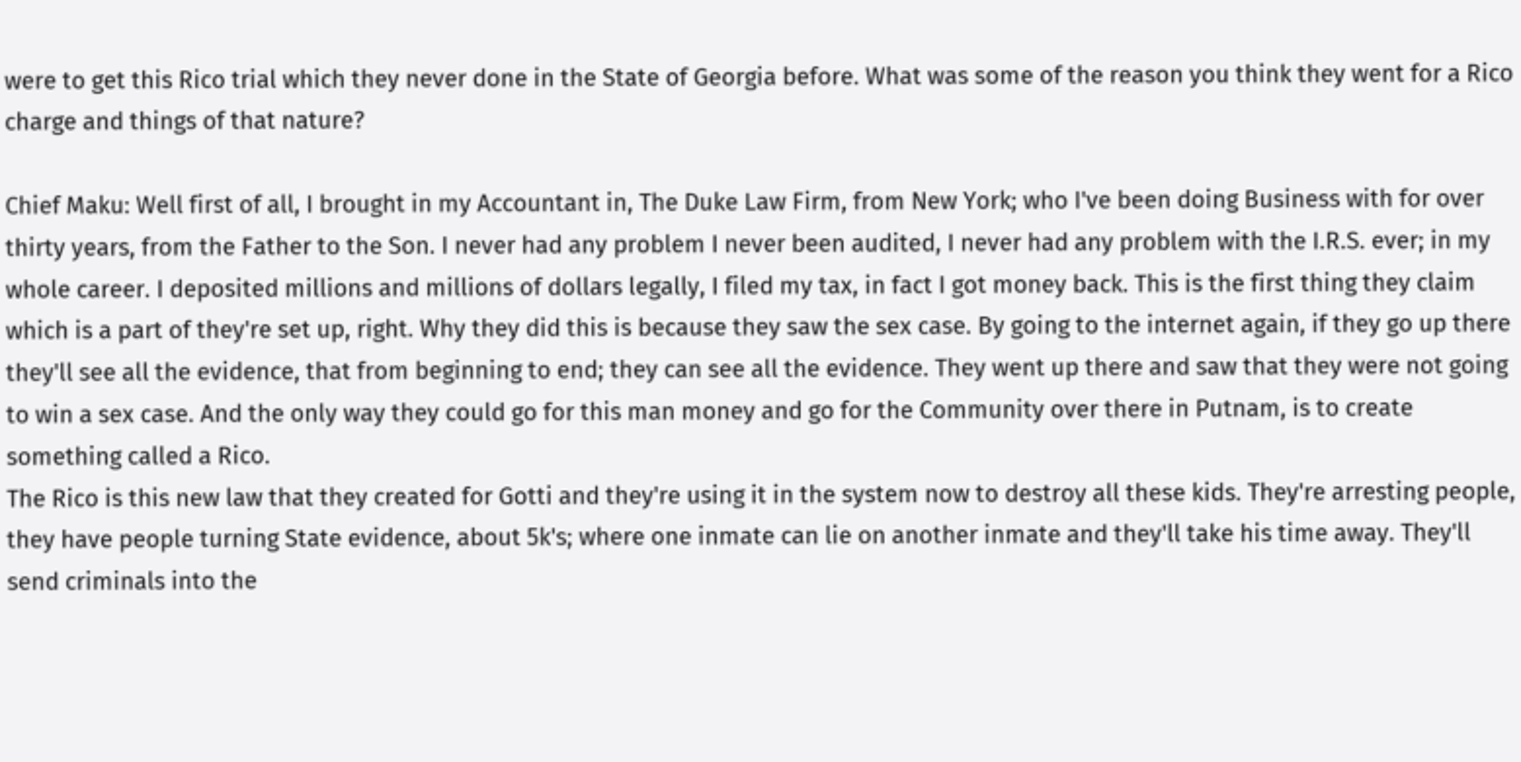were to get this Rico trial which they never done in the State of Georgia before. What was some of the reason you think they went for a Rico charge and things of that nature?

Chief Maku: Well first of all, I brought in my Accountant in, The Duke Law Firm, from New York; who I've been doing Business with for over thirty years, from the Father to the Son. I never had any problem I never been audited, I never had any problem with the I.R.S. ever; in my whole career. I deposited millions and millions of dollars legally, I filed my tax, in fact I got money back. This is the first thing they claim which is a part of they're set up, right. Why they did this is because they saw the sex case. By going to the internet again, if they go up there they'll see all the evidence, that from beginning to end; they can see all the evidence. They went up there and saw that they were not going to win a sex case. And the only way they could go for this man money and go for the Community over there in Putnam, is to create something called a Rico.
The Rico is this new law that they created for Gotti and they're using it in the system now to destroy all these kids. They're arresting people, they have people turning State evidence, about 5k's; where one inmate can lie on another inmate and they'll take his time away. They'll send criminals into the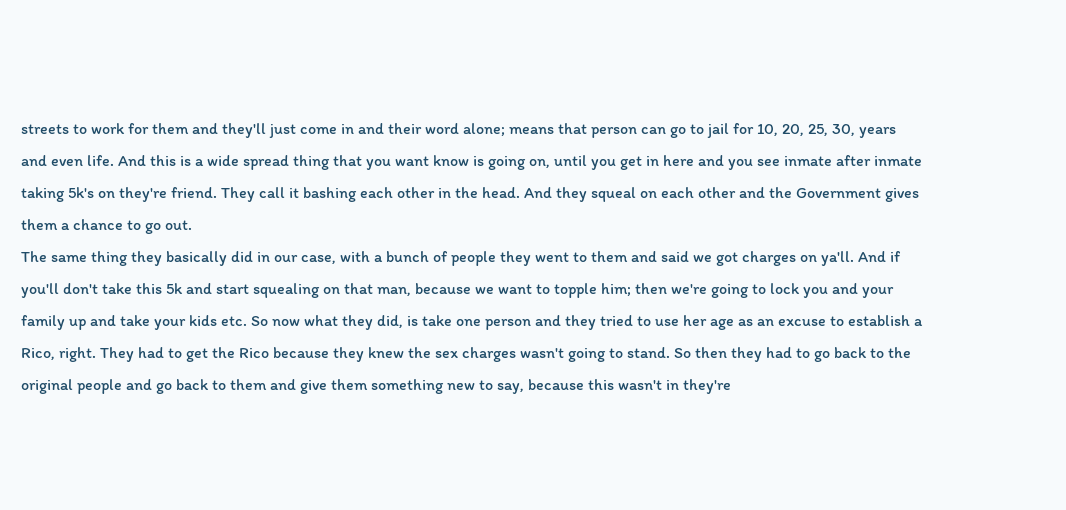streets to work for them and they'll just come in and their word alone; means that person can go to jail for 10, 20, 25, 30, years and even life. And this is a wide spread thing that you want know is going on, until you get in here and you see inmate after inmate taking 5k's on they're friend. They call it bashing each other in the head. And they squeal on each other and the Government gives them a chance to go out.
The same thing they basically did in our case, with a bunch of people they went to them and said we got charges on ya'll. And if you'll don't take this 5k and start squealing on that man, because we want to topple him; then we're going to lock you and your family up and take your kids etc. So now what they did, is take one person and they tried to use her age as an excuse to establish a Rico, right. They had to get the Rico because they knew the sex charges wasn't going to stand. So then they had to go back to the original people and go back to them and give them something new to say, because this wasn't in they're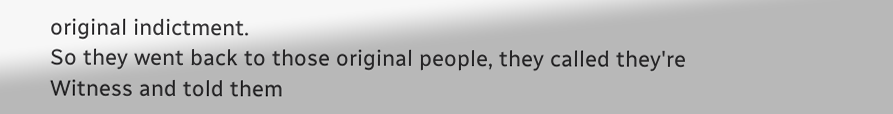original indictment.
So they went back to those original people, they called they're Witness and told them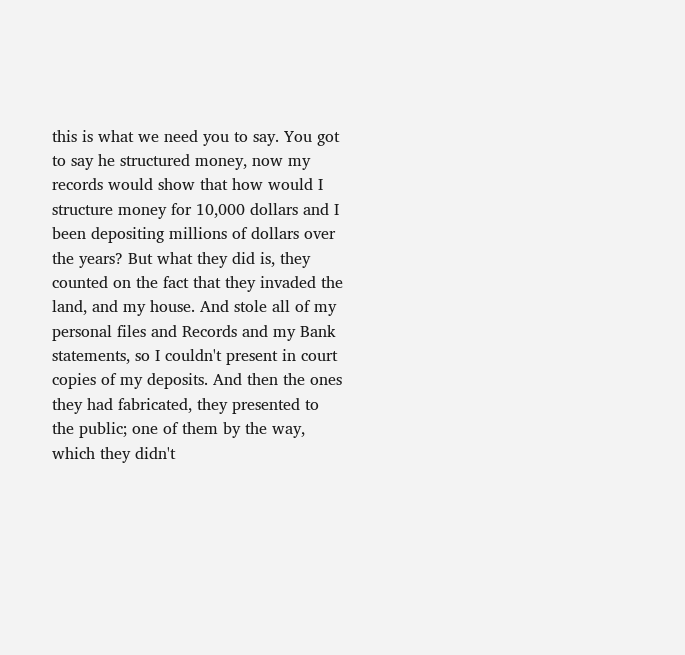this is what we need you to say. You got to say he structured money, now my records would show that how would I structure money for 10,000 dollars and I been depositing millions of dollars over the years? But what they did is, they counted on the fact that they invaded the land, and my house. And stole all of my personal files and Records and my Bank statements, so I couldn't present in court copies of my deposits. And then the ones they had fabricated, they presented to the public; one of them by the way, which they didn't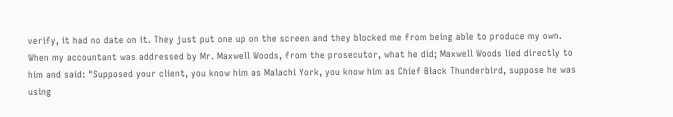verify, it had no date on it. They just put one up on the screen and they blocked me from being able to produce my own.
When my accountant was addressed by Mr. Maxwell Woods, from the prosecutor, what he did; Maxwell Woods lied directly to him and said: "Supposed your client, you know him as Malachi York, you know him as Chief Black Thunderbird, suppose he was using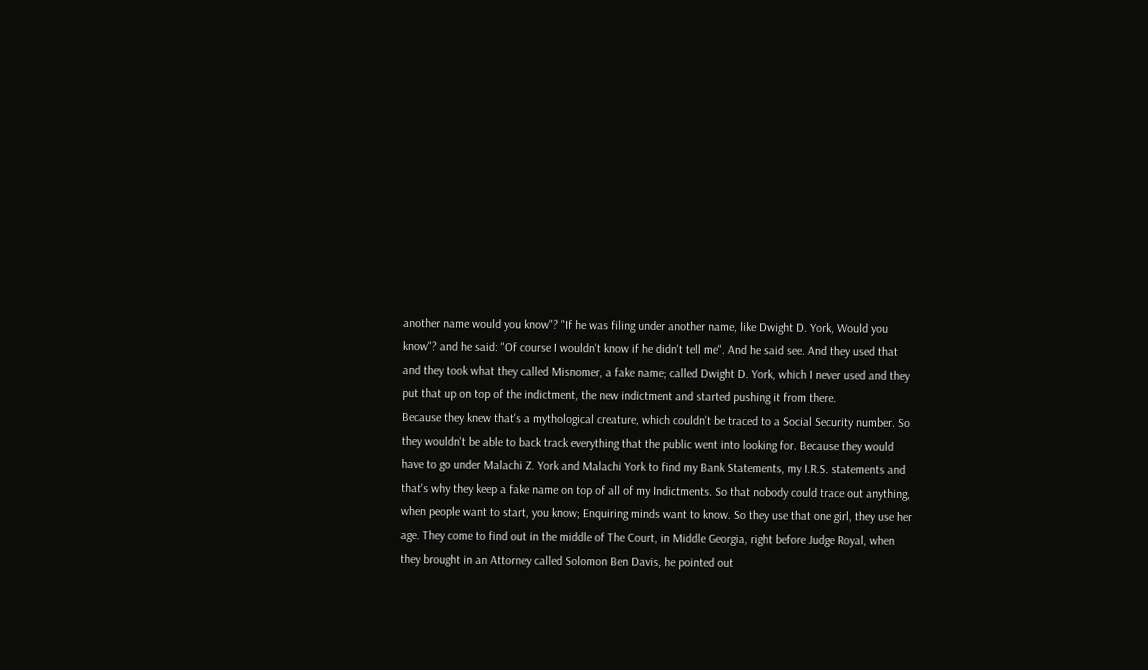another name would you know"? "If he was filing under another name, like Dwight D. York, Would you know"? and he said: "Of course I wouldn't know if he didn't tell me". And he said see. And they used that and they took what they called Misnomer, a fake name; called Dwight D. York, which I never used and they put that up on top of the indictment, the new indictment and started pushing it from there.
Because they knew that's a mythological creature, which couldn't be traced to a Social Security number. So they wouldn't be able to back track everything that the public went into looking for. Because they would have to go under Malachi Z. York and Malachi York to find my Bank Statements, my I.R.S. statements and that's why they keep a fake name on top of all of my Indictments. So that nobody could trace out anything, when people want to start, you know; Enquiring minds want to know. So they use that one girl, they use her age. They come to find out in the middle of The Court, in Middle Georgia, right before Judge Royal, when they brought in an Attorney called Solomon Ben Davis, he pointed out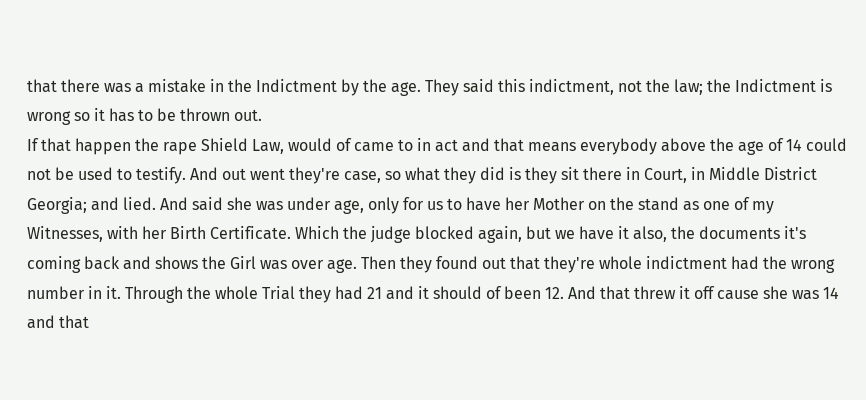that there was a mistake in the Indictment by the age. They said this indictment, not the law; the Indictment is wrong so it has to be thrown out.
If that happen the rape Shield Law, would of came to in act and that means everybody above the age of 14 could not be used to testify. And out went they're case, so what they did is they sit there in Court, in Middle District Georgia; and lied. And said she was under age, only for us to have her Mother on the stand as one of my Witnesses, with her Birth Certificate. Which the judge blocked again, but we have it also, the documents it's coming back and shows the Girl was over age. Then they found out that they're whole indictment had the wrong number in it. Through the whole Trial they had 21 and it should of been 12. And that threw it off cause she was 14 and that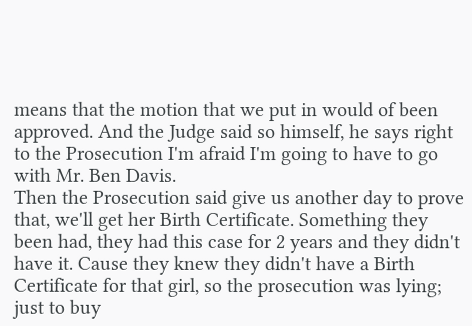means that the motion that we put in would of been approved. And the Judge said so himself, he says right to the Prosecution I'm afraid I'm going to have to go with Mr. Ben Davis.
Then the Prosecution said give us another day to prove that, we'll get her Birth Certificate. Something they been had, they had this case for 2 years and they didn't have it. Cause they knew they didn't have a Birth Certificate for that girl, so the prosecution was lying; just to buy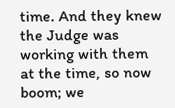time. And they knew the Judge was working with them at the time, so now boom; we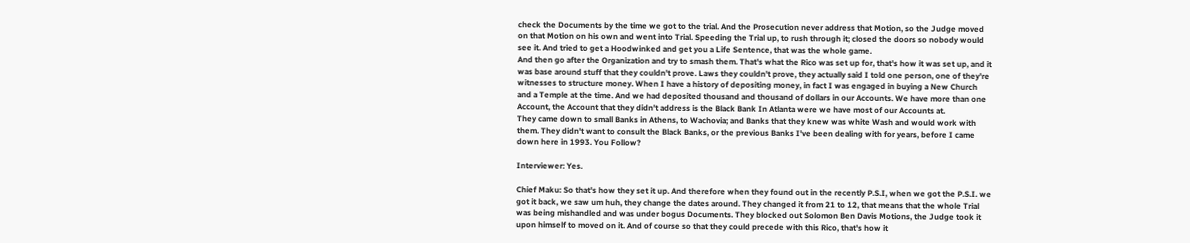check the Documents by the time we got to the trial. And the Prosecution never address that Motion, so the Judge moved on that Motion on his own and went into Trial. Speeding the Trial up, to rush through it; closed the doors so nobody would see it. And tried to get a Hoodwinked and get you a Life Sentence, that was the whole game.
And then go after the Organization and try to smash them. That's what the Rico was set up for, that's how it was set up, and it was base around stuff that they couldn't prove. Laws they couldn't prove, they actually said I told one person, one of they're witnesses to structure money. When I have a history of depositing money, in fact I was engaged in buying a New Church and a Temple at the time. And we had deposited thousand and thousand of dollars in our Accounts. We have more than one Account, the Account that they didn't address is the Black Bank In Atlanta were we have most of our Accounts at.
They came down to small Banks in Athens, to Wachovia; and Banks that they knew was white Wash and would work with them. They didn't want to consult the Black Banks, or the previous Banks I've been dealing with for years, before I came down here in 1993. You Follow?

Interviewer: Yes.

Chief Maku: So that's how they set it up. And therefore when they found out in the recently P.S.I, when we got the P.S.I. we got it back, we saw um huh, they change the dates around. They changed it from 21 to 12, that means that the whole Trial was being mishandled and was under bogus Documents. They blocked out Solomon Ben Davis Motions, the Judge took it upon himself to moved on it. And of course so that they could precede with this Rico, that's how it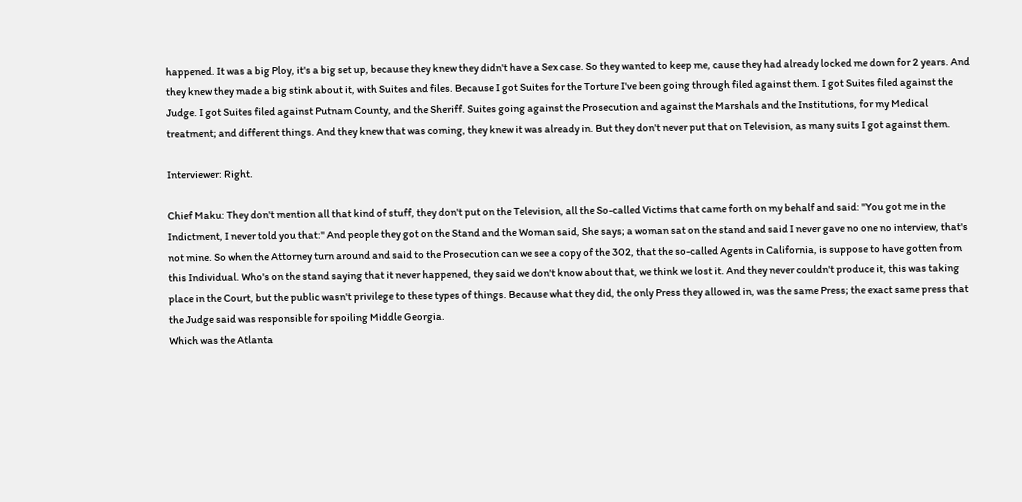happened. It was a big Ploy, it's a big set up, because they knew they didn't have a Sex case. So they wanted to keep me, cause they had already locked me down for 2 years. And they knew they made a big stink about it, with Suites and files. Because I got Suites for the Torture I've been going through filed against them. I got Suites filed against the Judge. I got Suites filed against Putnam County, and the Sheriff. Suites going against the Prosecution and against the Marshals and the Institutions, for my Medical treatment; and different things. And they knew that was coming, they knew it was already in. But they don't never put that on Television, as many suits I got against them.

Interviewer: Right.

Chief Maku: They don't mention all that kind of stuff, they don't put on the Television, all the So-called Victims that came forth on my behalf and said: "You got me in the Indictment, I never told you that:" And people they got on the Stand and the Woman said, She says; a woman sat on the stand and said I never gave no one no interview, that's not mine. So when the Attorney turn around and said to the Prosecution can we see a copy of the 302, that the so-called Agents in California, is suppose to have gotten from this Individual. Who's on the stand saying that it never happened, they said we don't know about that, we think we lost it. And they never couldn't produce it, this was taking place in the Court, but the public wasn't privilege to these types of things. Because what they did, the only Press they allowed in, was the same Press; the exact same press that the Judge said was responsible for spoiling Middle Georgia.
Which was the Atlanta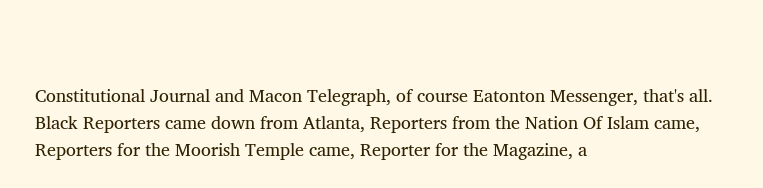Constitutional Journal and Macon Telegraph, of course Eatonton Messenger, that's all. Black Reporters came down from Atlanta, Reporters from the Nation Of Islam came, Reporters for the Moorish Temple came, Reporter for the Magazine, a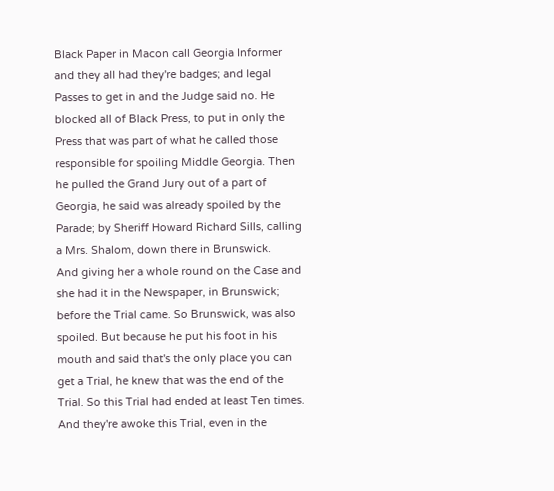Black Paper in Macon call Georgia Informer and they all had they're badges; and legal Passes to get in and the Judge said no. He blocked all of Black Press, to put in only the Press that was part of what he called those responsible for spoiling Middle Georgia. Then he pulled the Grand Jury out of a part of Georgia, he said was already spoiled by the Parade; by Sheriff Howard Richard Sills, calling a Mrs. Shalom, down there in Brunswick.
And giving her a whole round on the Case and she had it in the Newspaper, in Brunswick; before the Trial came. So Brunswick, was also spoiled. But because he put his foot in his mouth and said that's the only place you can get a Trial, he knew that was the end of the Trial. So this Trial had ended at least Ten times. And they're awoke this Trial, even in the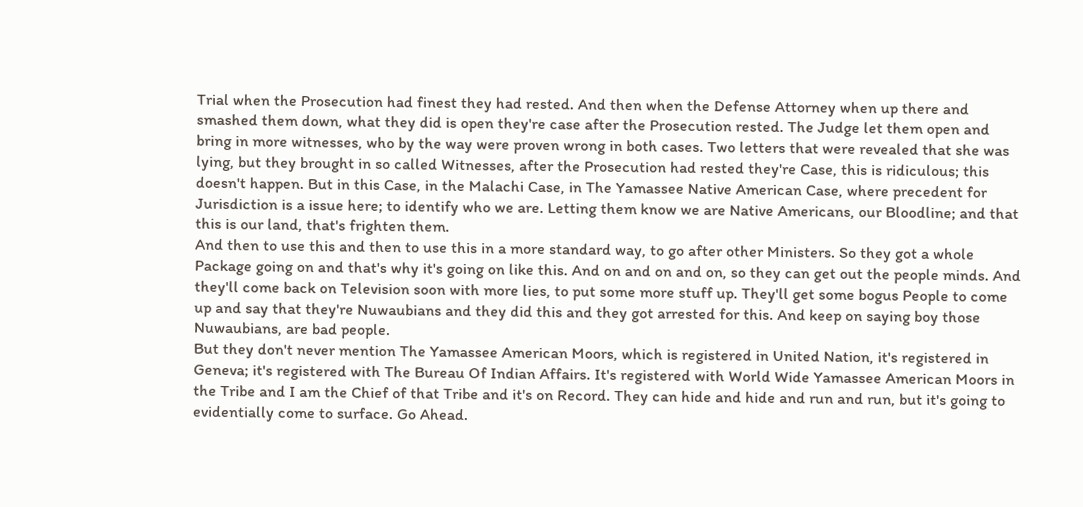Trial when the Prosecution had finest they had rested. And then when the Defense Attorney when up there and smashed them down, what they did is open they're case after the Prosecution rested. The Judge let them open and bring in more witnesses, who by the way were proven wrong in both cases. Two letters that were revealed that she was lying, but they brought in so called Witnesses, after the Prosecution had rested they're Case, this is ridiculous; this doesn't happen. But in this Case, in the Malachi Case, in The Yamassee Native American Case, where precedent for Jurisdiction is a issue here; to identify who we are. Letting them know we are Native Americans, our Bloodline; and that this is our land, that's frighten them.
And then to use this and then to use this in a more standard way, to go after other Ministers. So they got a whole Package going on and that's why it's going on like this. And on and on and on, so they can get out the people minds. And they'll come back on Television soon with more lies, to put some more stuff up. They'll get some bogus People to come up and say that they're Nuwaubians and they did this and they got arrested for this. And keep on saying boy those Nuwaubians, are bad people.
But they don't never mention The Yamassee American Moors, which is registered in United Nation, it's registered in Geneva; it's registered with The Bureau Of Indian Affairs. It's registered with World Wide Yamassee American Moors in the Tribe and I am the Chief of that Tribe and it's on Record. They can hide and hide and run and run, but it's going to evidentially come to surface. Go Ahead.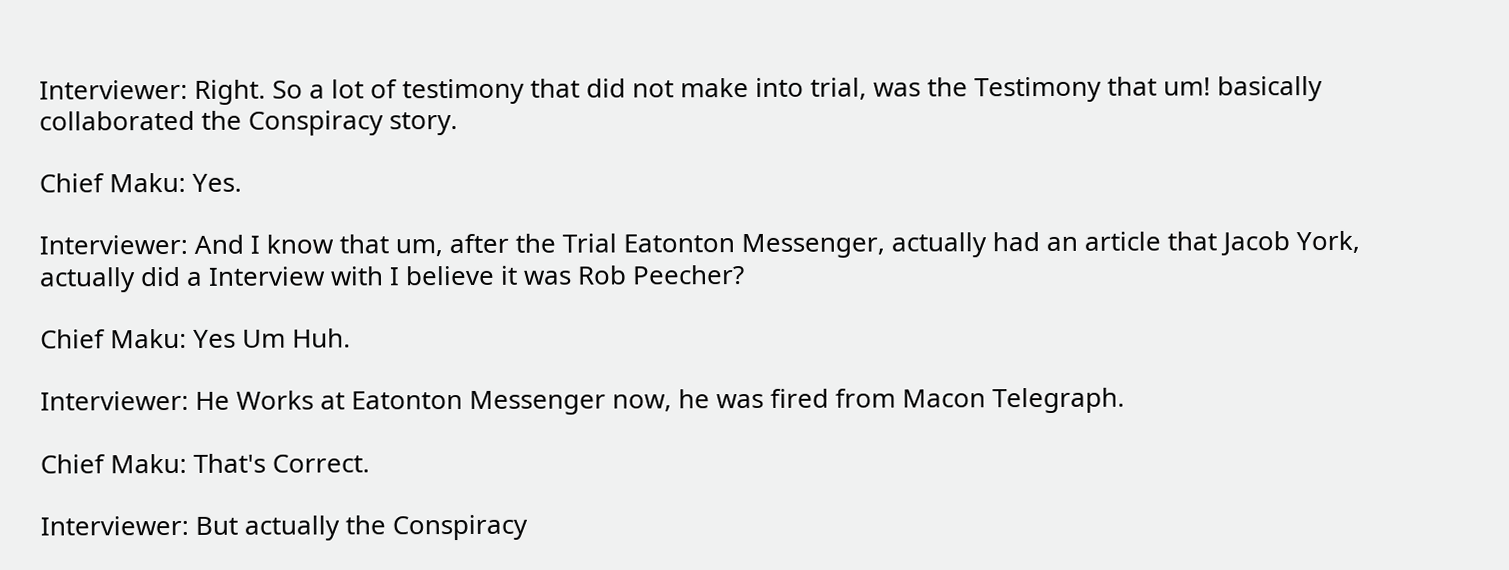Interviewer: Right. So a lot of testimony that did not make into trial, was the Testimony that um! basically collaborated the Conspiracy story.

Chief Maku: Yes.

Interviewer: And I know that um, after the Trial Eatonton Messenger, actually had an article that Jacob York, actually did a Interview with I believe it was Rob Peecher?

Chief Maku: Yes Um Huh.

Interviewer: He Works at Eatonton Messenger now, he was fired from Macon Telegraph.

Chief Maku: That's Correct.

Interviewer: But actually the Conspiracy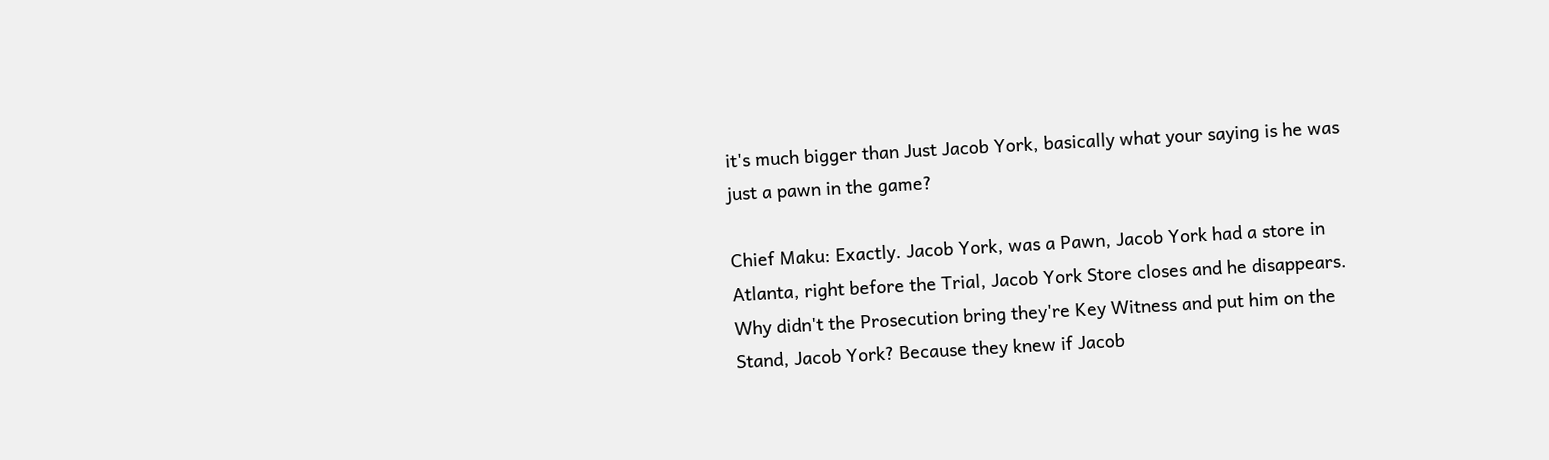it's much bigger than Just Jacob York, basically what your saying is he was just a pawn in the game?

Chief Maku: Exactly. Jacob York, was a Pawn, Jacob York had a store in Atlanta, right before the Trial, Jacob York Store closes and he disappears. Why didn't the Prosecution bring they're Key Witness and put him on the Stand, Jacob York? Because they knew if Jacob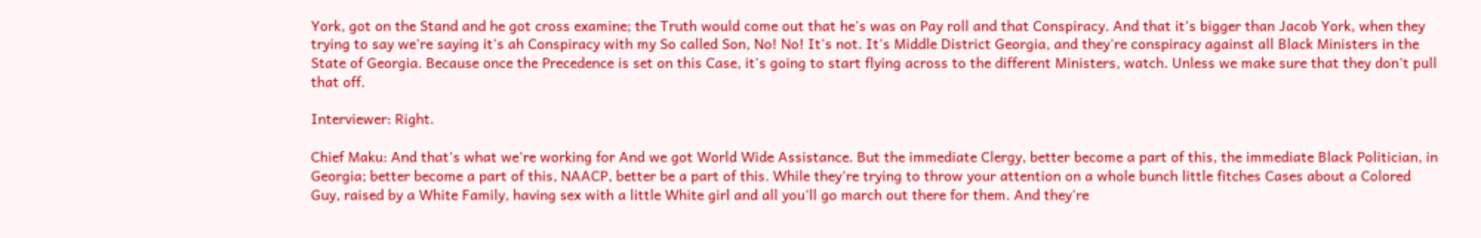York, got on the Stand and he got cross examine; the Truth would come out that he's was on Pay roll and that Conspiracy. And that it's bigger than Jacob York, when they trying to say we're saying it's ah Conspiracy with my So called Son, No! No! It's not. It's Middle District Georgia, and they're conspiracy against all Black Ministers in the State of Georgia. Because once the Precedence is set on this Case, it's going to start flying across to the different Ministers, watch. Unless we make sure that they don't pull that off.

Interviewer: Right.

Chief Maku: And that's what we're working for And we got World Wide Assistance. But the immediate Clergy, better become a part of this, the immediate Black Politician, in Georgia; better become a part of this, NAACP, better be a part of this. While they're trying to throw your attention on a whole bunch little fitches Cases about a Colored Guy, raised by a White Family, having sex with a little White girl and all you'll go march out there for them. And they're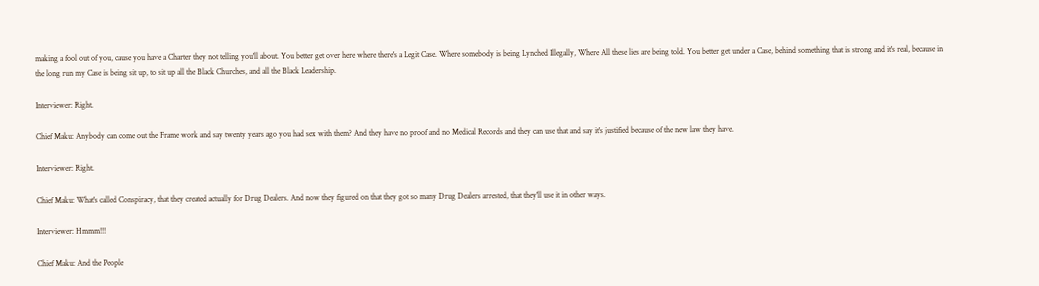making a fool out of you, cause you have a Charter they not telling you'll about. You better get over here where there's a Legit Case. Where somebody is being Lynched Illegally, Where All these lies are being told. You better get under a Case, behind something that is strong and it's real, because in the long run my Case is being sit up, to sit up all the Black Churches, and all the Black Leadership.

Interviewer: Right.

Chief Maku: Anybody can come out the Frame work and say twenty years ago you had sex with them? And they have no proof and no Medical Records and they can use that and say it's justified because of the new law they have.

Interviewer: Right.

Chief Maku: What's called Conspiracy, that they created actually for Drug Dealers. And now they figured on that they got so many Drug Dealers arrested, that they'll use it in other ways.

Interviewer: Hmmm!!!

Chief Maku: And the People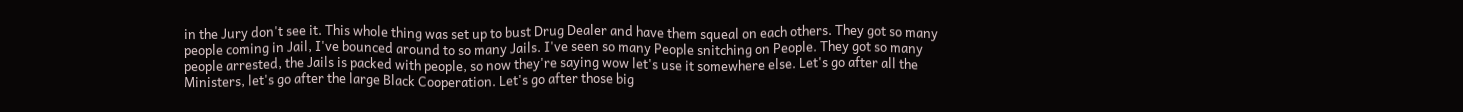in the Jury don't see it. This whole thing was set up to bust Drug Dealer and have them squeal on each others. They got so many people coming in Jail, I've bounced around to so many Jails. I've seen so many People snitching on People. They got so many people arrested, the Jails is packed with people, so now they're saying wow let's use it somewhere else. Let's go after all the Ministers, let's go after the large Black Cooperation. Let's go after those big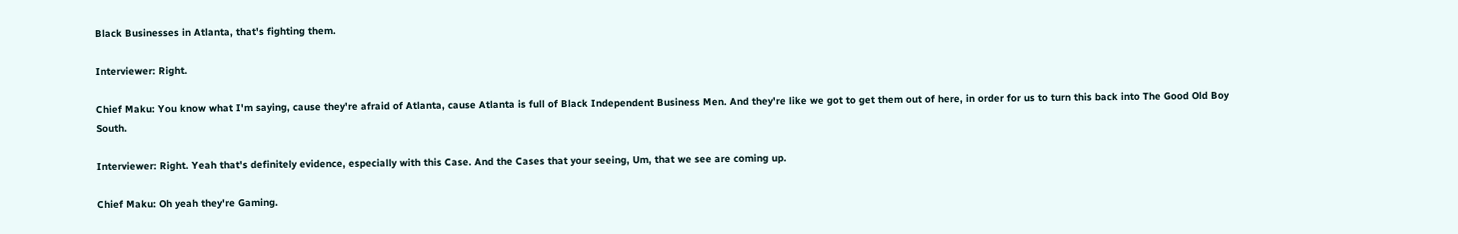Black Businesses in Atlanta, that's fighting them.

Interviewer: Right.

Chief Maku: You know what I'm saying, cause they're afraid of Atlanta, cause Atlanta is full of Black Independent Business Men. And they're like we got to get them out of here, in order for us to turn this back into The Good Old Boy South.

Interviewer: Right. Yeah that's definitely evidence, especially with this Case. And the Cases that your seeing, Um, that we see are coming up.

Chief Maku: Oh yeah they're Gaming.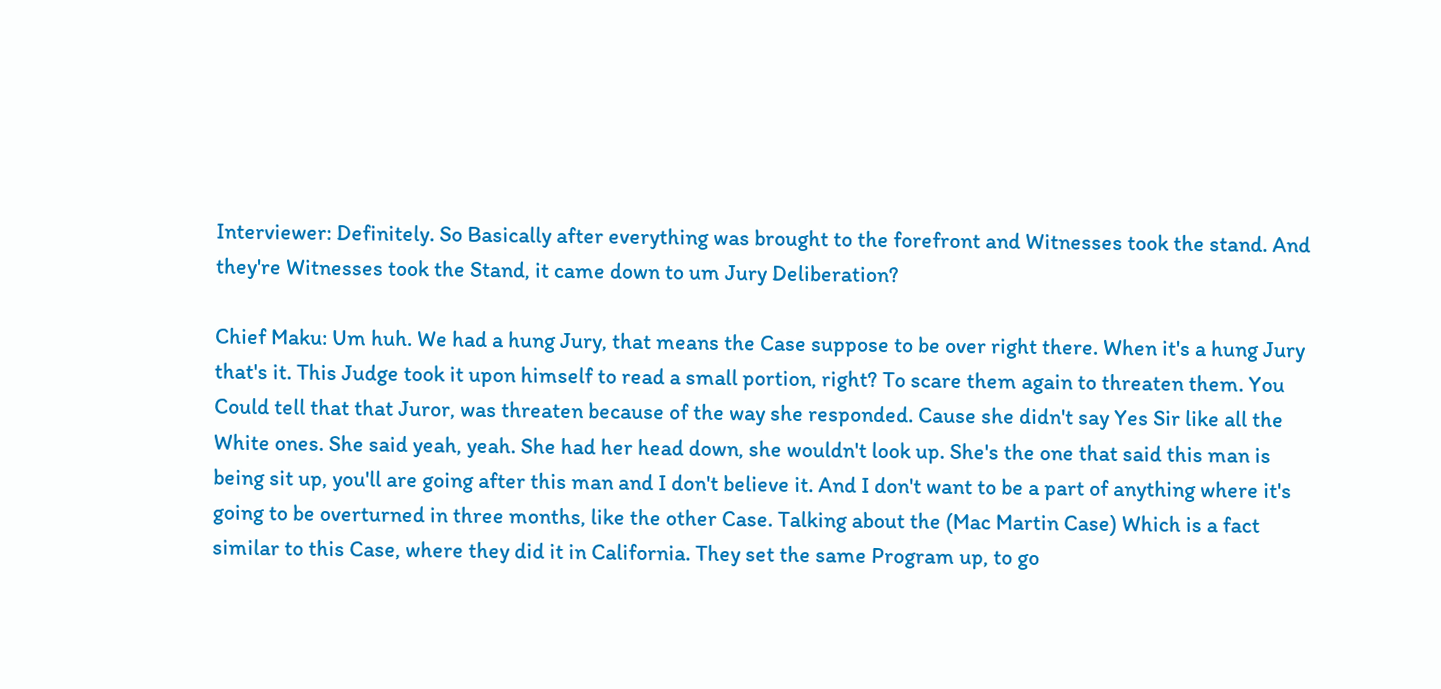Interviewer: Definitely. So Basically after everything was brought to the forefront and Witnesses took the stand. And they're Witnesses took the Stand, it came down to um Jury Deliberation?

Chief Maku: Um huh. We had a hung Jury, that means the Case suppose to be over right there. When it's a hung Jury that's it. This Judge took it upon himself to read a small portion, right? To scare them again to threaten them. You Could tell that that Juror, was threaten because of the way she responded. Cause she didn't say Yes Sir like all the White ones. She said yeah, yeah. She had her head down, she wouldn't look up. She's the one that said this man is being sit up, you'll are going after this man and I don't believe it. And I don't want to be a part of anything where it's going to be overturned in three months, like the other Case. Talking about the (Mac Martin Case) Which is a fact similar to this Case, where they did it in California. They set the same Program up, to go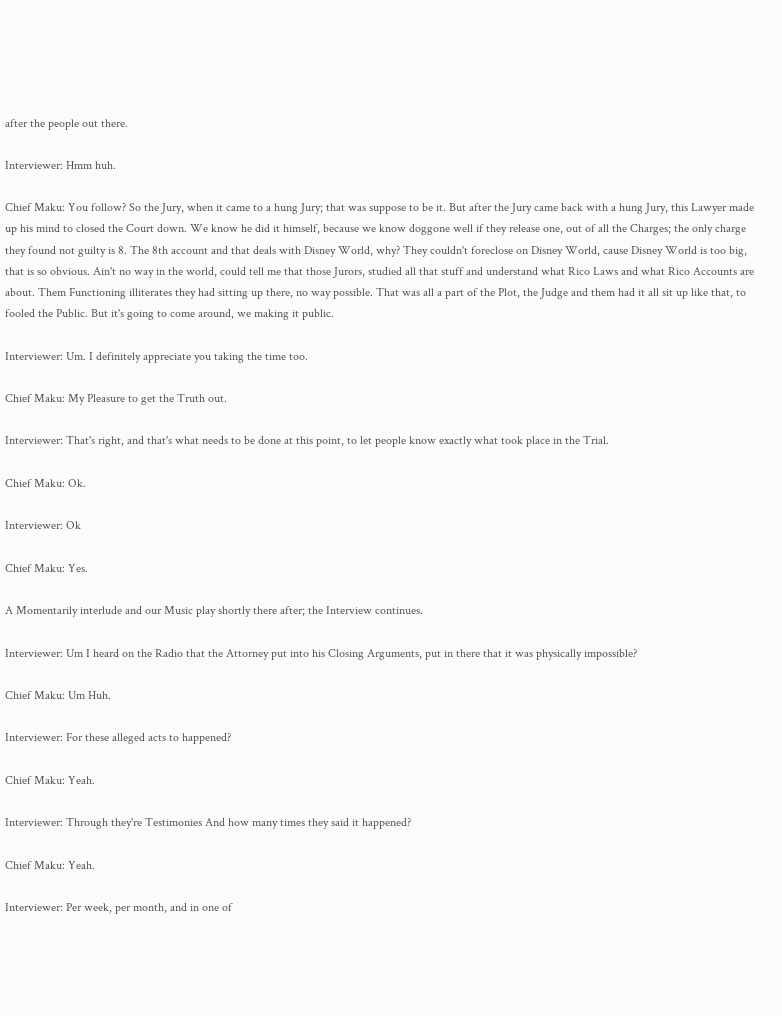after the people out there.

Interviewer: Hmm huh.

Chief Maku: You follow? So the Jury, when it came to a hung Jury; that was suppose to be it. But after the Jury came back with a hung Jury, this Lawyer made up his mind to closed the Court down. We know he did it himself, because we know doggone well if they release one, out of all the Charges; the only charge they found not guilty is 8. The 8th account and that deals with Disney World, why? They couldn't foreclose on Disney World, cause Disney World is too big, that is so obvious. Ain't no way in the world, could tell me that those Jurors, studied all that stuff and understand what Rico Laws and what Rico Accounts are about. Them Functioning illiterates they had sitting up there, no way possible. That was all a part of the Plot, the Judge and them had it all sit up like that, to fooled the Public. But it's going to come around, we making it public.

Interviewer: Um. I definitely appreciate you taking the time too.

Chief Maku: My Pleasure to get the Truth out.

Interviewer: That's right, and that's what needs to be done at this point, to let people know exactly what took place in the Trial.

Chief Maku: Ok.

Interviewer: Ok

Chief Maku: Yes.

A Momentarily interlude and our Music play shortly there after; the Interview continues.

Interviewer: Um I heard on the Radio that the Attorney put into his Closing Arguments, put in there that it was physically impossible?

Chief Maku: Um Huh.

Interviewer: For these alleged acts to happened?

Chief Maku: Yeah.

Interviewer: Through they're Testimonies And how many times they said it happened?

Chief Maku: Yeah.

Interviewer: Per week, per month, and in one of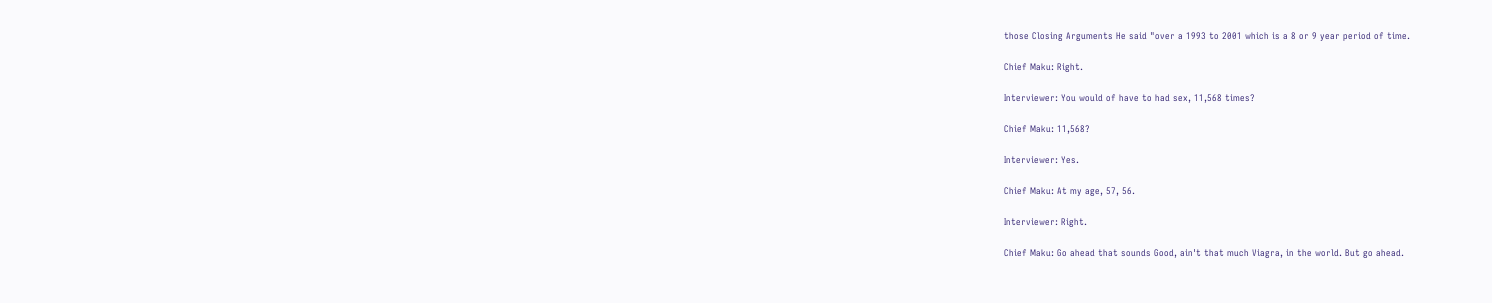those Closing Arguments He said "over a 1993 to 2001 which is a 8 or 9 year period of time.

Chief Maku: Right.

Interviewer: You would of have to had sex, 11,568 times?

Chief Maku: 11,568?

Interviewer: Yes.

Chief Maku: At my age, 57, 56.

Interviewer: Right.

Chief Maku: Go ahead that sounds Good, ain't that much Viagra, in the world. But go ahead.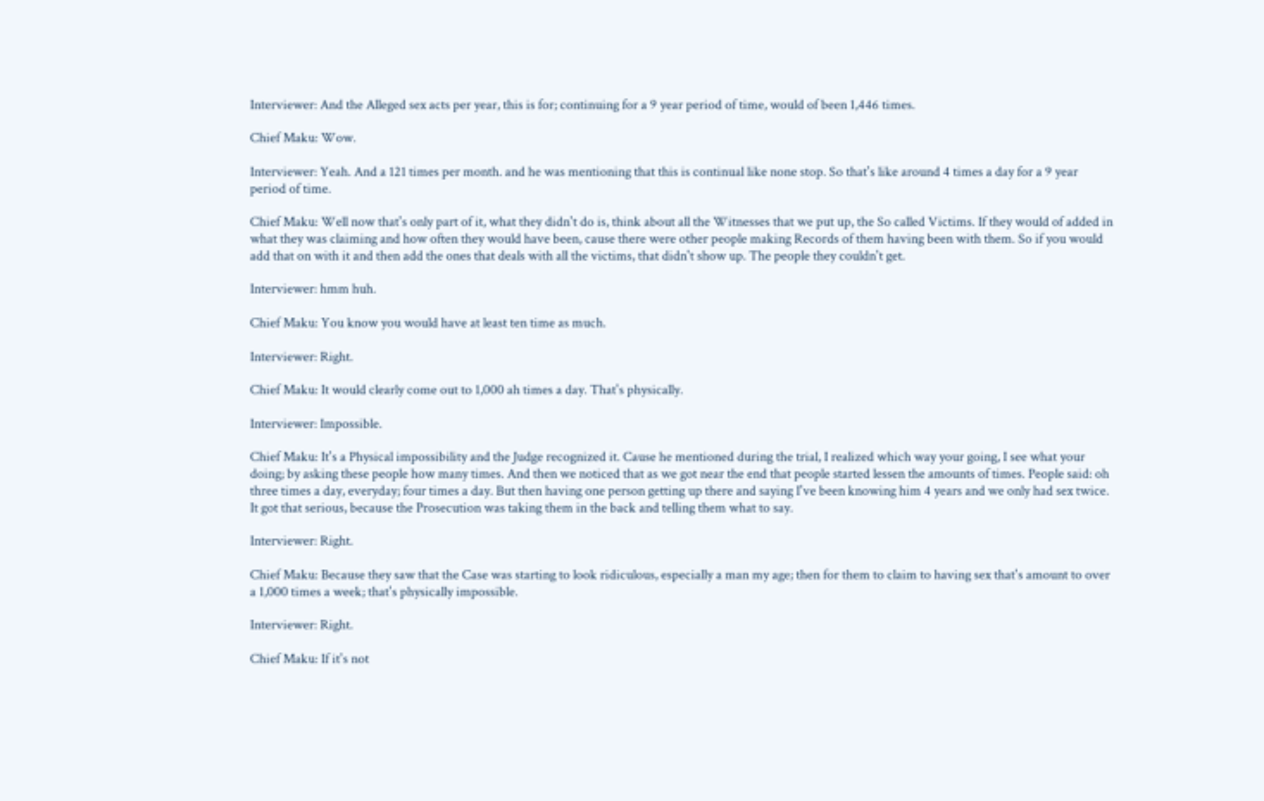Interviewer: And the Alleged sex acts per year, this is for; continuing for a 9 year period of time, would of been 1,446 times.

Chief Maku: Wow.

Interviewer: Yeah. And a 121 times per month. and he was mentioning that this is continual like none stop. So that's like around 4 times a day for a 9 year period of time.

Chief Maku: Well now that's only part of it, what they didn't do is, think about all the Witnesses that we put up, the So called Victims. If they would of added in what they was claiming and how often they would have been, cause there were other people making Records of them having been with them. So if you would add that on with it and then add the ones that deals with all the victims, that didn't show up. The people they couldn't get.

Interviewer: hmm huh.

Chief Maku: You know you would have at least ten time as much.

Interviewer: Right.

Chief Maku: It would clearly come out to 1,000 ah times a day. That's physically.

Interviewer: Impossible.

Chief Maku: It's a Physical impossibility and the Judge recognized it. Cause he mentioned during the trial, I realized which way your going, I see what your doing; by asking these people how many times. And then we noticed that as we got near the end that people started lessen the amounts of times. People said: oh three times a day, everyday; four times a day. But then having one person getting up there and saying I've been knowing him 4 years and we only had sex twice. It got that serious, because the Prosecution was taking them in the back and telling them what to say.

Interviewer: Right.

Chief Maku: Because they saw that the Case was starting to look ridiculous, especially a man my age; then for them to claim to having sex that's amount to over a 1,000 times a week; that's physically impossible.

Interviewer: Right.

Chief Maku: If it's not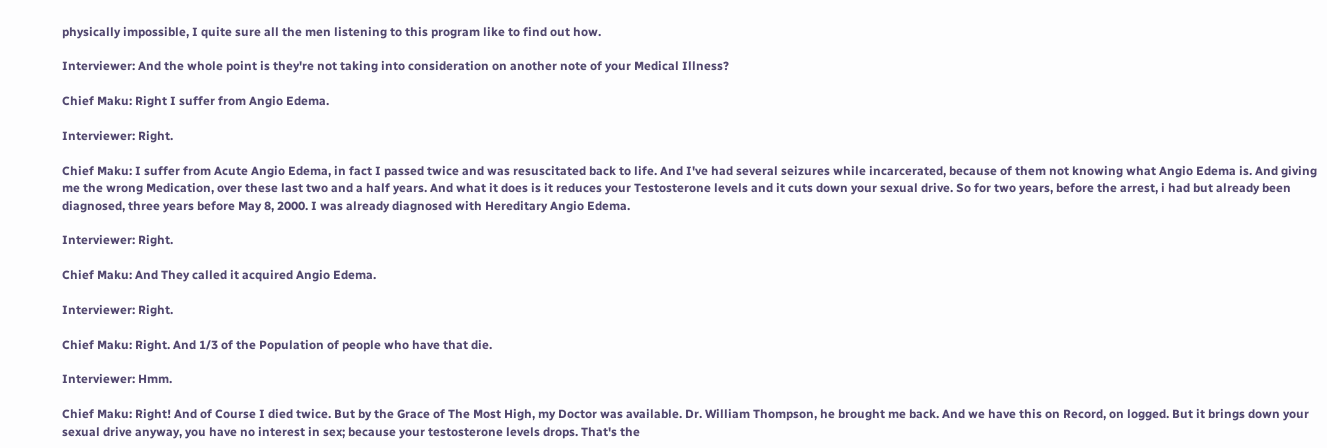physically impossible, I quite sure all the men listening to this program like to find out how.

Interviewer: And the whole point is they're not taking into consideration on another note of your Medical Illness?

Chief Maku: Right I suffer from Angio Edema.

Interviewer: Right.

Chief Maku: I suffer from Acute Angio Edema, in fact I passed twice and was resuscitated back to life. And I've had several seizures while incarcerated, because of them not knowing what Angio Edema is. And giving me the wrong Medication, over these last two and a half years. And what it does is it reduces your Testosterone levels and it cuts down your sexual drive. So for two years, before the arrest, i had but already been diagnosed, three years before May 8, 2000. I was already diagnosed with Hereditary Angio Edema.

Interviewer: Right.

Chief Maku: And They called it acquired Angio Edema.

Interviewer: Right.

Chief Maku: Right. And 1/3 of the Population of people who have that die.

Interviewer: Hmm.

Chief Maku: Right! And of Course I died twice. But by the Grace of The Most High, my Doctor was available. Dr. William Thompson, he brought me back. And we have this on Record, on logged. But it brings down your sexual drive anyway, you have no interest in sex; because your testosterone levels drops. That's the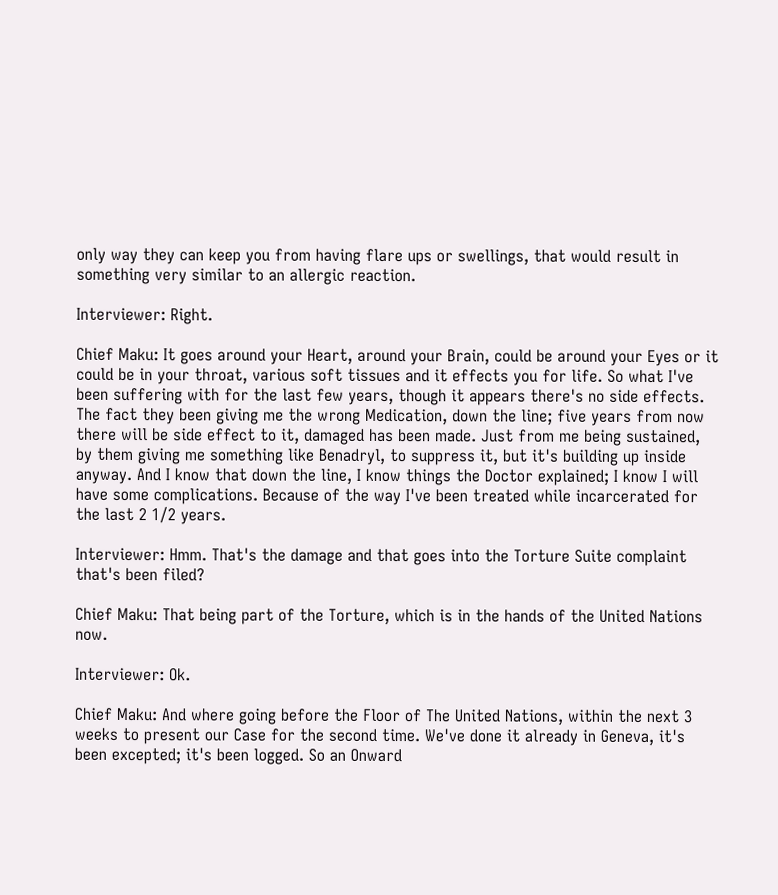only way they can keep you from having flare ups or swellings, that would result in something very similar to an allergic reaction.

Interviewer: Right.

Chief Maku: It goes around your Heart, around your Brain, could be around your Eyes or it could be in your throat, various soft tissues and it effects you for life. So what I've been suffering with for the last few years, though it appears there's no side effects. The fact they been giving me the wrong Medication, down the line; five years from now there will be side effect to it, damaged has been made. Just from me being sustained, by them giving me something like Benadryl, to suppress it, but it's building up inside anyway. And I know that down the line, I know things the Doctor explained; I know I will have some complications. Because of the way I've been treated while incarcerated for the last 2 1/2 years.

Interviewer: Hmm. That's the damage and that goes into the Torture Suite complaint that's been filed?

Chief Maku: That being part of the Torture, which is in the hands of the United Nations now.

Interviewer: Ok.

Chief Maku: And where going before the Floor of The United Nations, within the next 3 weeks to present our Case for the second time. We've done it already in Geneva, it's been excepted; it's been logged. So an Onward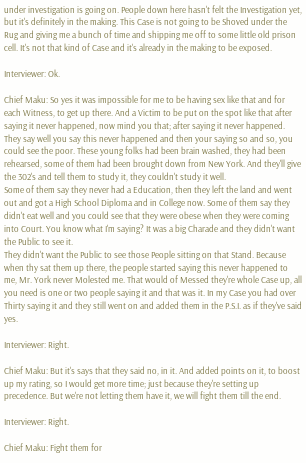under investigation is going on. People down here hasn't felt the Investigation yet, but it's definitely in the making. This Case is not going to be Shoved under the Rug and giving me a bunch of time and shipping me off to some little old prison cell. It's not that kind of Case and it's already in the making to be exposed.

Interviewer: Ok.

Chief Maku: So yes it was impossible for me to be having sex like that and for each Witness, to get up there. And a Victim to be put on the spot like that after saying it never happened, now mind you that; after saying it never happened. They say well you say this never happened and then your saying so and so, you could see the poor. These young folks had been brain washed, they had been rehearsed, some of them had been brought down from New York. And they'll give the 302's and tell them to study it, they couldn't study it well.
Some of them say they never had a Education, then they left the land and went out and got a High School Diploma and in College now. Some of them say they didn't eat well and you could see that they were obese when they were coming into Court. You know what I'm saying? It was a big Charade and they didn't want the Public to see it.
They didn't want the Public to see those People sitting on that Stand. Because when thy sat them up there, the people started saying this never happened to me, Mr. York never Molested me. That would of Messed they're whole Case up, all you need is one or two people saying it and that was it. In my Case you had over Thirty saying it and they still went on and added them in the P.S.I. as if they've said yes.

Interviewer: Right.

Chief Maku: But it's says that they said no, in it. And added points on it, to boost up my rating, so I would get more time; just because they're setting up precedence. But we're not letting them have it, we will fight them till the end.

Interviewer: Right.

Chief Maku: Fight them for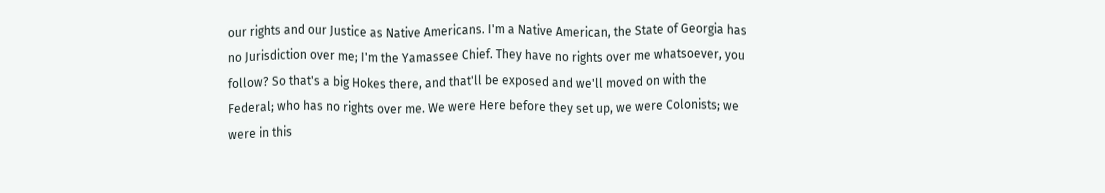our rights and our Justice as Native Americans. I'm a Native American, the State of Georgia has no Jurisdiction over me; I'm the Yamassee Chief. They have no rights over me whatsoever, you follow? So that's a big Hokes there, and that'll be exposed and we'll moved on with the Federal; who has no rights over me. We were Here before they set up, we were Colonists; we were in this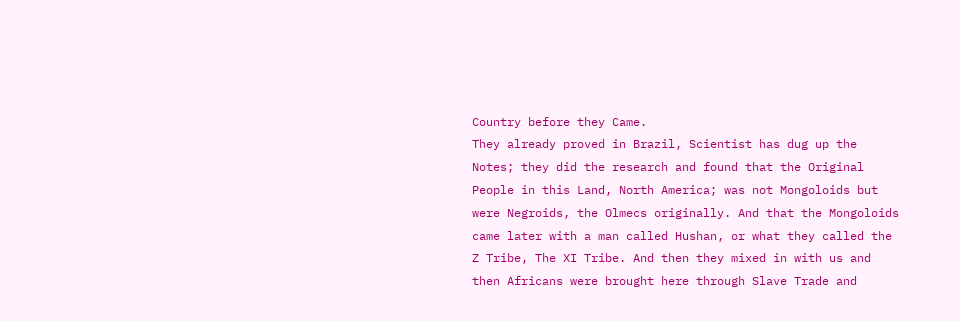Country before they Came.
They already proved in Brazil, Scientist has dug up the Notes; they did the research and found that the Original People in this Land, North America; was not Mongoloids but were Negroids, the Olmecs originally. And that the Mongoloids came later with a man called Hushan, or what they called the Z Tribe, The XI Tribe. And then they mixed in with us and then Africans were brought here through Slave Trade and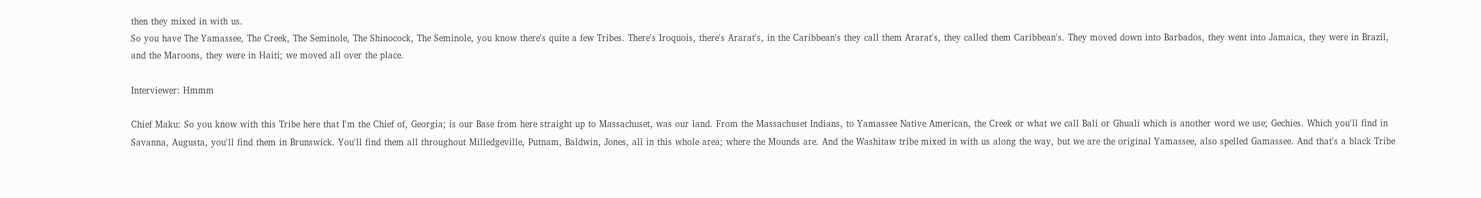then they mixed in with us.
So you have The Yamassee, The Creek, The Seminole, The Shinocock, The Seminole, you know there's quite a few Tribes. There's Iroquois, there's Ararat's, in the Caribbean's they call them Ararat's, they called them Caribbean's. They moved down into Barbados, they went into Jamaica, they were in Brazil, and the Maroons, they were in Haiti; we moved all over the place.

Interviewer: Hmmm

Chief Maku: So you know with this Tribe here that I'm the Chief of, Georgia; is our Base from here straight up to Massachuset, was our land. From the Massachuset Indians, to Yamassee Native American, the Creek or what we call Bali or Ghuali which is another word we use; Gechies. Which you'll find in Savanna, Augusta, you'll find them in Brunswick. You'll find them all throughout Milledgeville, Putnam, Baldwin, Jones, all in this whole area; where the Mounds are. And the Washitaw tribe mixed in with us along the way, but we are the original Yamassee, also spelled Gamassee. And that's a black Tribe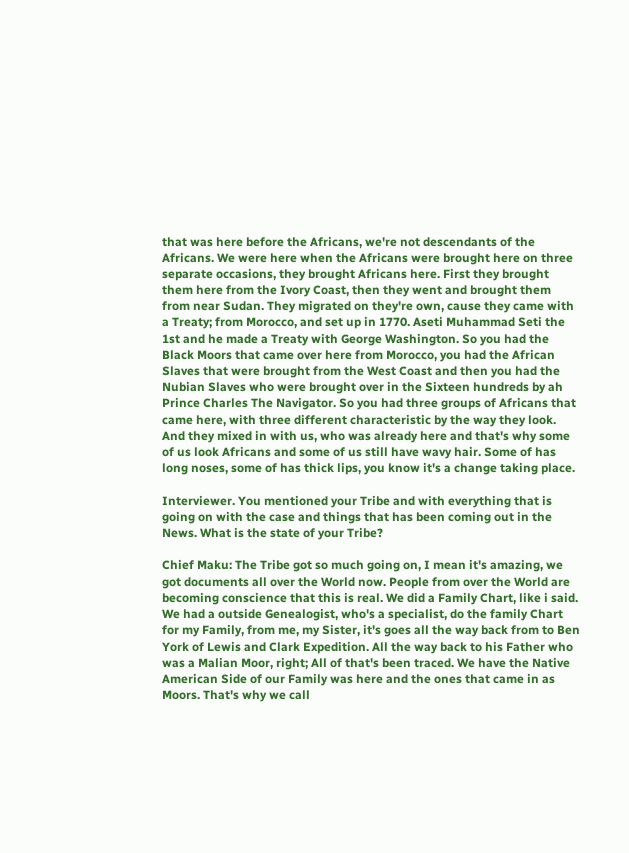that was here before the Africans, we're not descendants of the Africans. We were here when the Africans were brought here on three separate occasions, they brought Africans here. First they brought them here from the Ivory Coast, then they went and brought them from near Sudan. They migrated on they're own, cause they came with a Treaty; from Morocco, and set up in 1770. Aseti Muhammad Seti the 1st and he made a Treaty with George Washington. So you had the Black Moors that came over here from Morocco, you had the African Slaves that were brought from the West Coast and then you had the Nubian Slaves who were brought over in the Sixteen hundreds by ah Prince Charles The Navigator. So you had three groups of Africans that came here, with three different characteristic by the way they look. And they mixed in with us, who was already here and that's why some of us look Africans and some of us still have wavy hair. Some of has long noses, some of has thick lips, you know it's a change taking place.

Interviewer. You mentioned your Tribe and with everything that is going on with the case and things that has been coming out in the News. What is the state of your Tribe?

Chief Maku: The Tribe got so much going on, I mean it's amazing, we got documents all over the World now. People from over the World are becoming conscience that this is real. We did a Family Chart, like i said. We had a outside Genealogist, who's a specialist, do the family Chart for my Family, from me, my Sister, it's goes all the way back from to Ben York of Lewis and Clark Expedition. All the way back to his Father who was a Malian Moor, right; All of that's been traced. We have the Native American Side of our Family was here and the ones that came in as Moors. That's why we call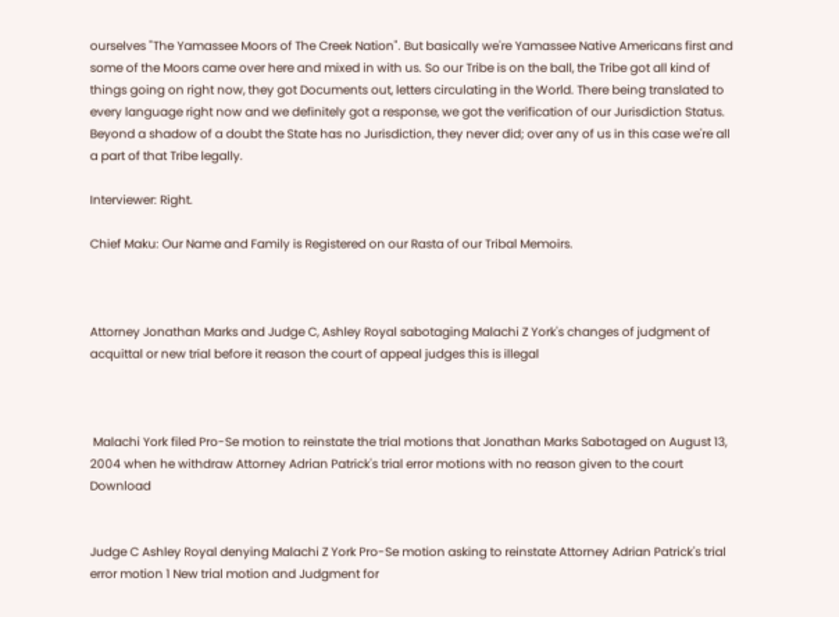ourselves "The Yamassee Moors of The Creek Nation". But basically we're Yamassee Native Americans first and some of the Moors came over here and mixed in with us. So our Tribe is on the ball, the Tribe got all kind of things going on right now, they got Documents out, letters circulating in the World. There being translated to every language right now and we definitely got a response, we got the verification of our Jurisdiction Status. Beyond a shadow of a doubt the State has no Jurisdiction, they never did; over any of us in this case we're all a part of that Tribe legally.

Interviewer: Right.

Chief Maku: Our Name and Family is Registered on our Rasta of our Tribal Memoirs.



Attorney Jonathan Marks and Judge C, Ashley Royal sabotaging Malachi Z York's changes of judgment of acquittal or new trial before it reason the court of appeal judges this is illegal



 Malachi York filed Pro-Se motion to reinstate the trial motions that Jonathan Marks Sabotaged on August 13, 2004 when he withdraw Attorney Adrian Patrick's trial error motions with no reason given to the court  Download


Judge C Ashley Royal denying Malachi Z York Pro-Se motion asking to reinstate Attorney Adrian Patrick's trial error motion 1 New trial motion and Judgment for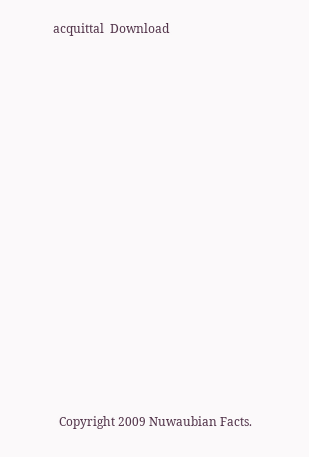acquittal  Download















  Copyright 2009 Nuwaubian Facts.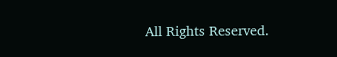All Rights Reserved.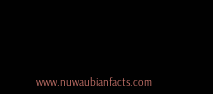www.nuwaubianfacts.com